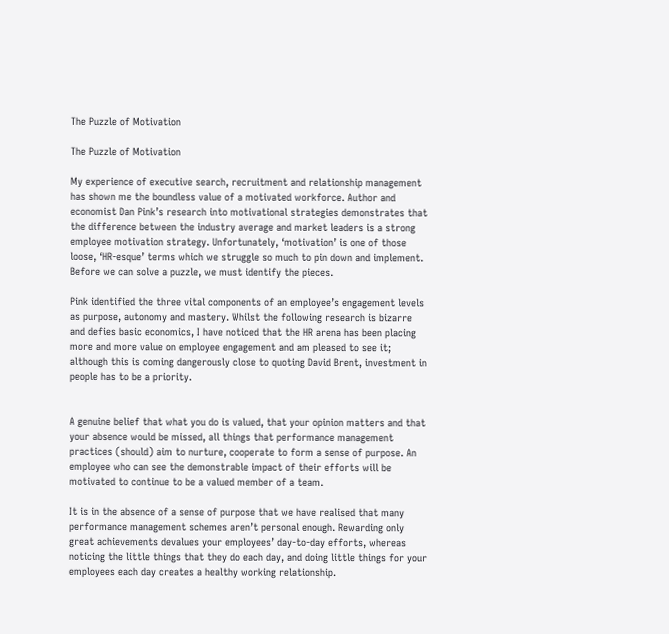The Puzzle of Motivation

The Puzzle of Motivation

My experience of executive search, recruitment and relationship management has shown me the boundless value of a motivated workforce. Author and economist Dan Pink’s research into motivational strategies demonstrates that the difference between the industry average and market leaders is a strong employee motivation strategy. Unfortunately, ‘motivation’ is one of those loose, ‘HR-esque’ terms which we struggle so much to pin down and implement. Before we can solve a puzzle, we must identify the pieces.

Pink identified the three vital components of an employee’s engagement levels as purpose, autonomy and mastery. Whilst the following research is bizarre and defies basic economics, I have noticed that the HR arena has been placing more and more value on employee engagement and am pleased to see it; although this is coming dangerously close to quoting David Brent, investment in people has to be a priority.


A genuine belief that what you do is valued, that your opinion matters and that your absence would be missed, all things that performance management practices (should) aim to nurture, cooperate to form a sense of purpose. An employee who can see the demonstrable impact of their efforts will be motivated to continue to be a valued member of a team.

It is in the absence of a sense of purpose that we have realised that many performance management schemes aren’t personal enough. Rewarding only great achievements devalues your employees’ day-to-day efforts, whereas noticing the little things that they do each day, and doing little things for your employees each day creates a healthy working relationship.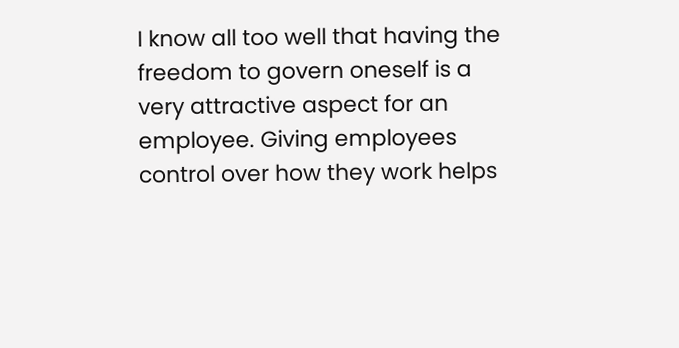I know all too well that having the freedom to govern oneself is a very attractive aspect for an employee. Giving employees control over how they work helps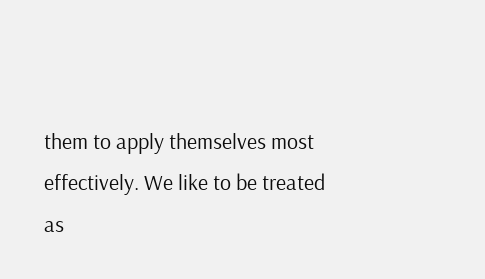them to apply themselves most effectively. We like to be treated as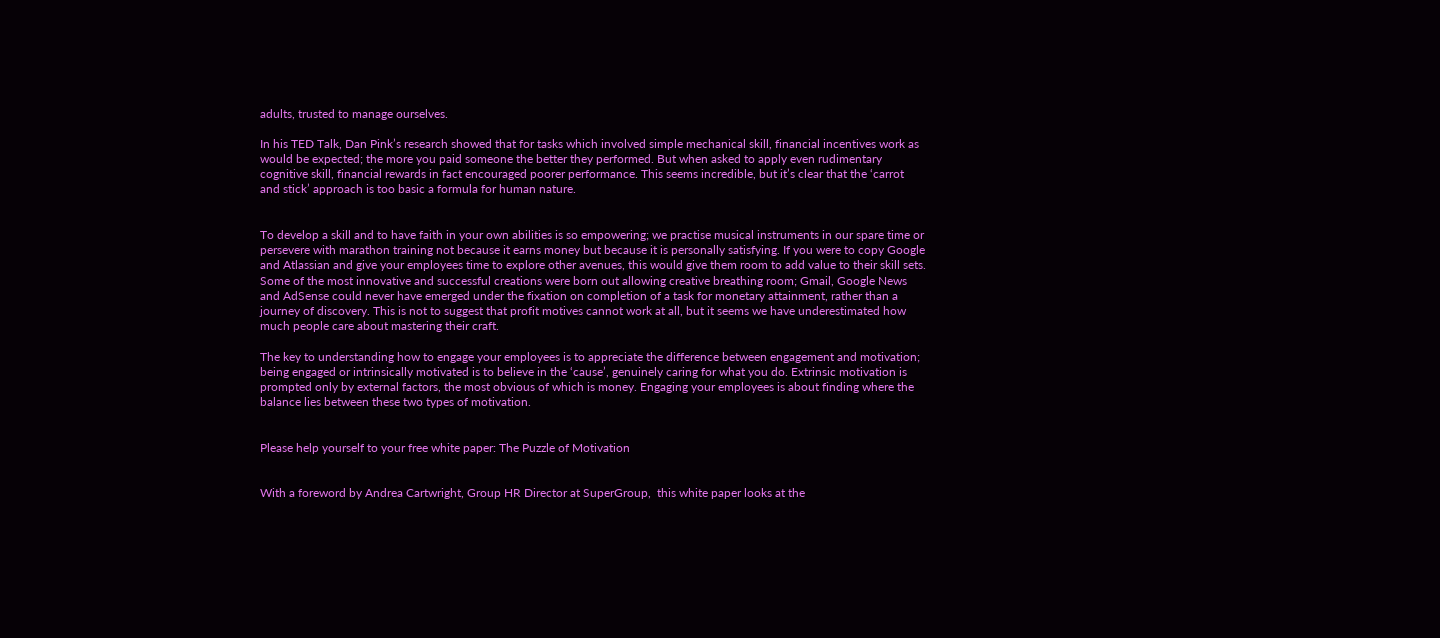adults, trusted to manage ourselves.

In his TED Talk, Dan Pink’s research showed that for tasks which involved simple mechanical skill, financial incentives work as would be expected; the more you paid someone the better they performed. But when asked to apply even rudimentary cognitive skill, financial rewards in fact encouraged poorer performance. This seems incredible, but it’s clear that the ‘carrot and stick’ approach is too basic a formula for human nature.


To develop a skill and to have faith in your own abilities is so empowering; we practise musical instruments in our spare time or persevere with marathon training not because it earns money but because it is personally satisfying. If you were to copy Google and Atlassian and give your employees time to explore other avenues, this would give them room to add value to their skill sets. Some of the most innovative and successful creations were born out allowing creative breathing room; Gmail, Google News and AdSense could never have emerged under the fixation on completion of a task for monetary attainment, rather than a journey of discovery. This is not to suggest that profit motives cannot work at all, but it seems we have underestimated how much people care about mastering their craft.

The key to understanding how to engage your employees is to appreciate the difference between engagement and motivation; being engaged or intrinsically motivated is to believe in the ‘cause’, genuinely caring for what you do. Extrinsic motivation is prompted only by external factors, the most obvious of which is money. Engaging your employees is about finding where the balance lies between these two types of motivation.


Please help yourself to your free white paper: The Puzzle of Motivation


With a foreword by Andrea Cartwright, Group HR Director at SuperGroup,  this white paper looks at the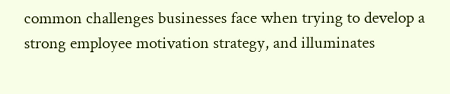common challenges businesses face when trying to develop a strong employee motivation strategy, and illuminates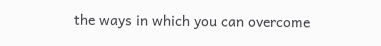the ways in which you can overcome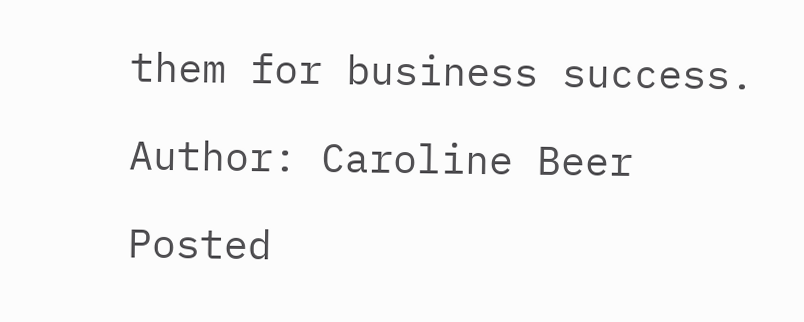them for business success.

Author: Caroline Beer

Posted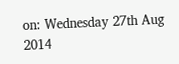on: Wednesday 27th Aug 2014